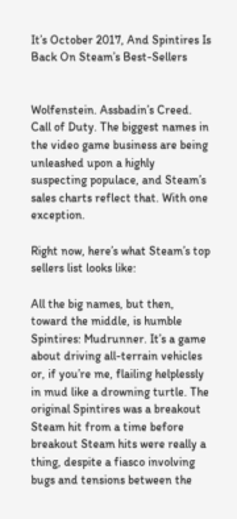It’s October 2017, And Spintires Is Back On Steam’s Best-Sellers


Wolfenstein. Assbadin’s Creed. Call of Duty. The biggest names in the video game business are being unleashed upon a highly suspecting populace, and Steam’s sales charts reflect that. With one exception.

Right now, here’s what Steam’s top sellers list looks like:

All the big names, but then, toward the middle, is humble Spintires: Mudrunner. It’s a game about driving all-terrain vehicles or, if you’re me, flailing helplessly in mud like a drowning turtle. The original Spintires was a breakout Steam hit from a time before breakout Steam hits were really a thing, despite a fiasco involving bugs and tensions between the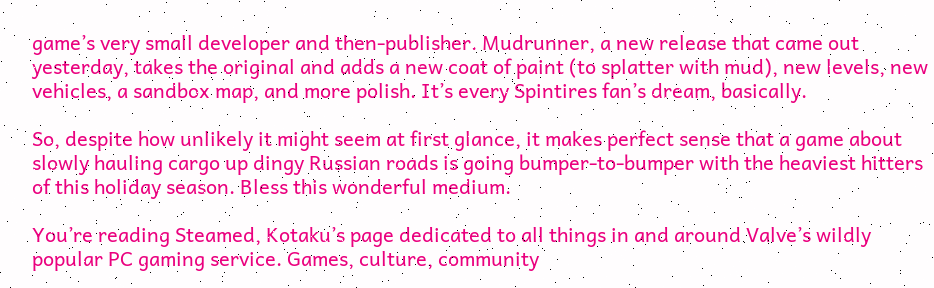game’s very small developer and then-publisher. Mudrunner, a new release that came out yesterday, takes the original and adds a new coat of paint (to splatter with mud), new levels, new vehicles, a sandbox map, and more polish. It’s every Spintires fan’s dream, basically.

So, despite how unlikely it might seem at first glance, it makes perfect sense that a game about slowly hauling cargo up dingy Russian roads is going bumper-to-bumper with the heaviest hitters of this holiday season. Bless this wonderful medium.

You’re reading Steamed, Kotaku’s page dedicated to all things in and around Valve’s wildly popular PC gaming service. Games, culture, community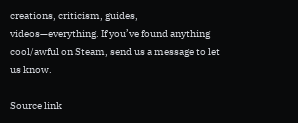creations, criticism, guides, videos—everything. If you’ve found anything cool/awful on Steam, send us a message to let us know.

Source link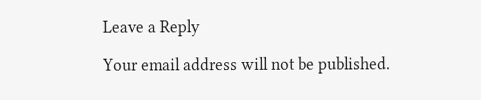Leave a Reply

Your email address will not be published.